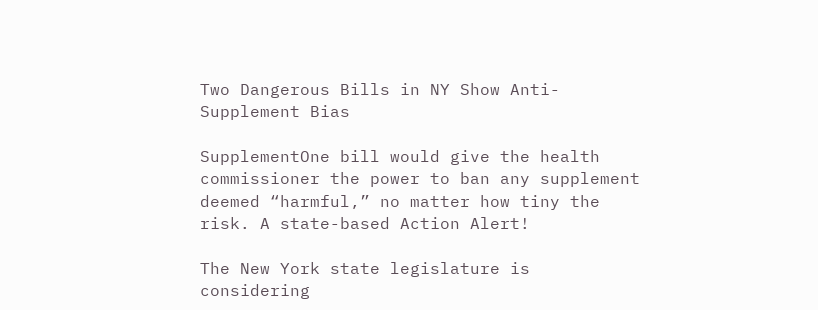Two Dangerous Bills in NY Show Anti-Supplement Bias

SupplementOne bill would give the health commissioner the power to ban any supplement deemed “harmful,” no matter how tiny the risk. A state-based Action Alert!

The New York state legislature is considering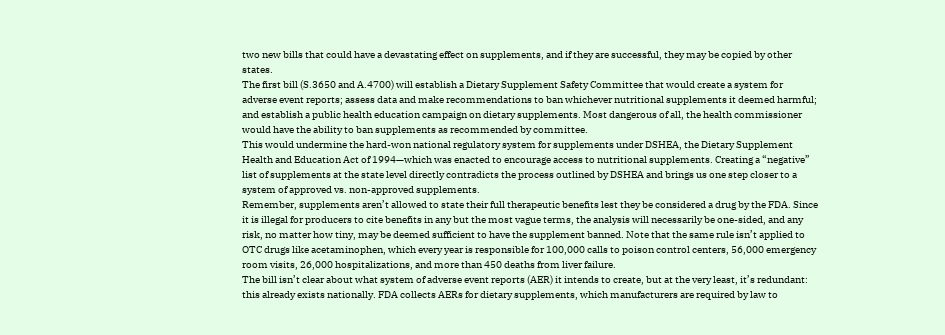two new bills that could have a devastating effect on supplements, and if they are successful, they may be copied by other states.
The first bill (S.3650 and A.4700) will establish a Dietary Supplement Safety Committee that would create a system for adverse event reports; assess data and make recommendations to ban whichever nutritional supplements it deemed harmful; and establish a public health education campaign on dietary supplements. Most dangerous of all, the health commissioner would have the ability to ban supplements as recommended by committee.
This would undermine the hard-won national regulatory system for supplements under DSHEA, the Dietary Supplement Health and Education Act of 1994—which was enacted to encourage access to nutritional supplements. Creating a “negative” list of supplements at the state level directly contradicts the process outlined by DSHEA and brings us one step closer to a system of approved vs. non-approved supplements.
Remember, supplements aren’t allowed to state their full therapeutic benefits lest they be considered a drug by the FDA. Since it is illegal for producers to cite benefits in any but the most vague terms, the analysis will necessarily be one-sided, and any risk, no matter how tiny, may be deemed sufficient to have the supplement banned. Note that the same rule isn’t applied to OTC drugs like acetaminophen, which every year is responsible for 100,000 calls to poison control centers, 56,000 emergency room visits, 26,000 hospitalizations, and more than 450 deaths from liver failure.
The bill isn’t clear about what system of adverse event reports (AER) it intends to create, but at the very least, it’s redundant: this already exists nationally. FDA collects AERs for dietary supplements, which manufacturers are required by law to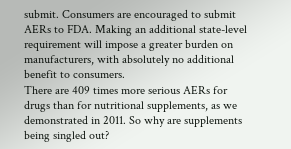submit. Consumers are encouraged to submit AERs to FDA. Making an additional state-level requirement will impose a greater burden on manufacturers, with absolutely no additional benefit to consumers.
There are 409 times more serious AERs for drugs than for nutritional supplements, as we demonstrated in 2011. So why are supplements being singled out?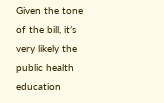Given the tone of the bill, it’s very likely the public health education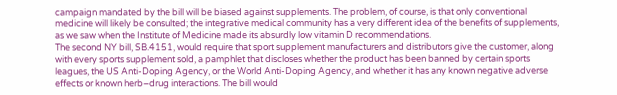campaign mandated by the bill will be biased against supplements. The problem, of course, is that only conventional medicine will likely be consulted; the integrative medical community has a very different idea of the benefits of supplements, as we saw when the Institute of Medicine made its absurdly low vitamin D recommendations.
The second NY bill, SB.4151, would require that sport supplement manufacturers and distributors give the customer, along with every sports supplement sold, a pamphlet that discloses whether the product has been banned by certain sports leagues, the US Anti-Doping Agency, or the World Anti-Doping Agency, and whether it has any known negative adverse effects or known herb–drug interactions. The bill would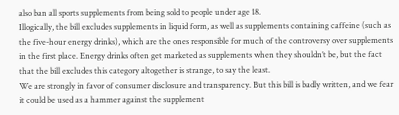also ban all sports supplements from being sold to people under age 18.
Illogically, the bill excludes supplements in liquid form, as well as supplements containing caffeine (such as the five-hour energy drinks), which are the ones responsible for much of the controversy over supplements in the first place. Energy drinks often get marketed as supplements when they shouldn’t be, but the fact that the bill excludes this category altogether is strange, to say the least.
We are strongly in favor of consumer disclosure and transparency. But this bill is badly written, and we fear it could be used as a hammer against the supplement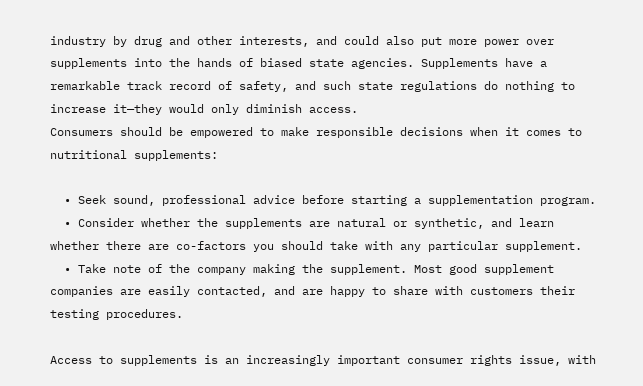industry by drug and other interests, and could also put more power over supplements into the hands of biased state agencies. Supplements have a remarkable track record of safety, and such state regulations do nothing to increase it—they would only diminish access.
Consumers should be empowered to make responsible decisions when it comes to nutritional supplements:

  • Seek sound, professional advice before starting a supplementation program.
  • Consider whether the supplements are natural or synthetic, and learn whether there are co-factors you should take with any particular supplement.
  • Take note of the company making the supplement. Most good supplement companies are easily contacted, and are happy to share with customers their testing procedures.

Access to supplements is an increasingly important consumer rights issue, with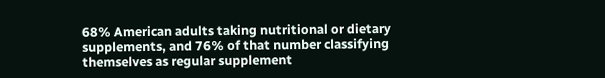68% American adults taking nutritional or dietary supplements, and 76% of that number classifying themselves as regular supplement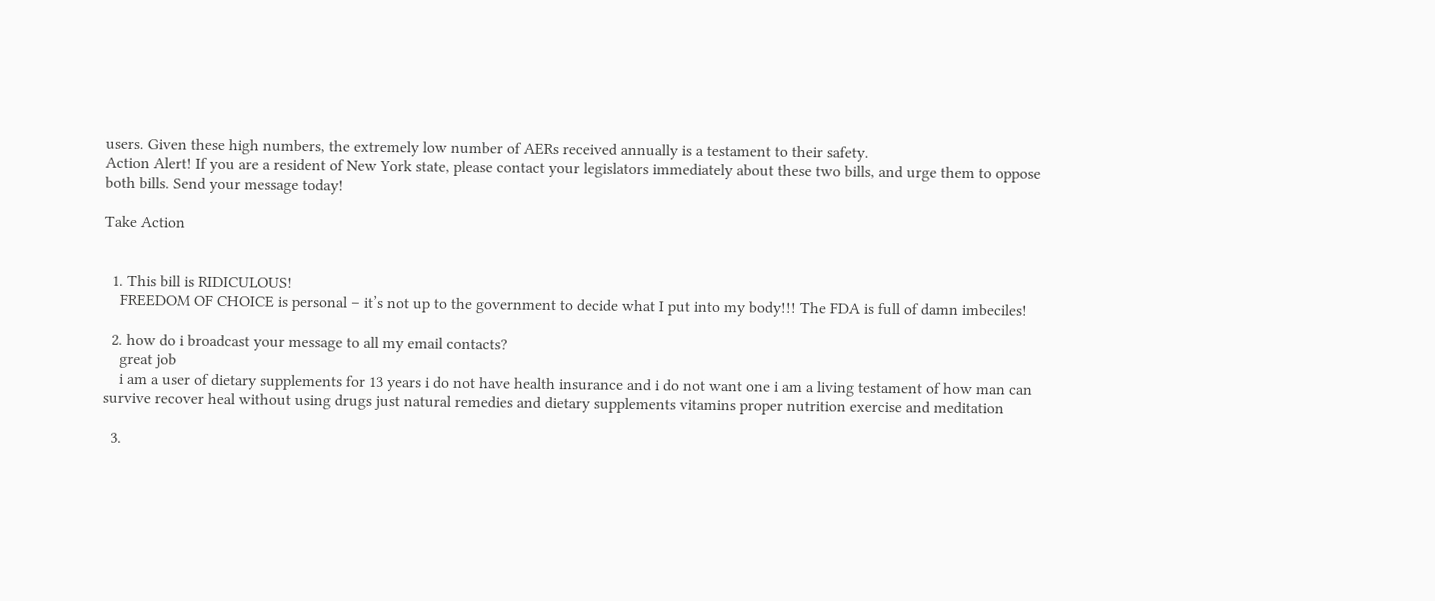users. Given these high numbers, the extremely low number of AERs received annually is a testament to their safety.
Action Alert! If you are a resident of New York state, please contact your legislators immediately about these two bills, and urge them to oppose both bills. Send your message today!

Take Action


  1. This bill is RIDICULOUS!
    FREEDOM OF CHOICE is personal – it’s not up to the government to decide what I put into my body!!! The FDA is full of damn imbeciles!

  2. how do i broadcast your message to all my email contacts?
    great job
    i am a user of dietary supplements for 13 years i do not have health insurance and i do not want one i am a living testament of how man can survive recover heal without using drugs just natural remedies and dietary supplements vitamins proper nutrition exercise and meditation

  3.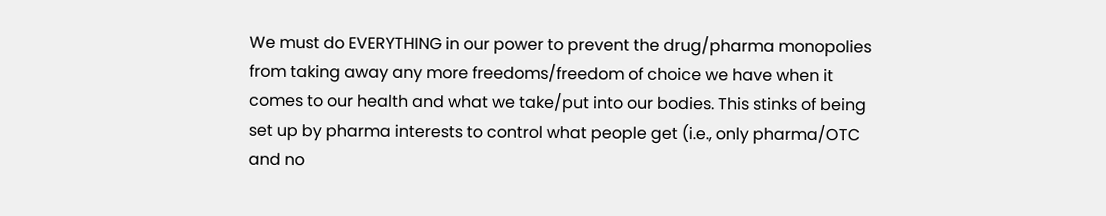We must do EVERYTHING in our power to prevent the drug/pharma monopolies from taking away any more freedoms/freedom of choice we have when it comes to our health and what we take/put into our bodies. This stinks of being set up by pharma interests to control what people get (i.e., only pharma/OTC and no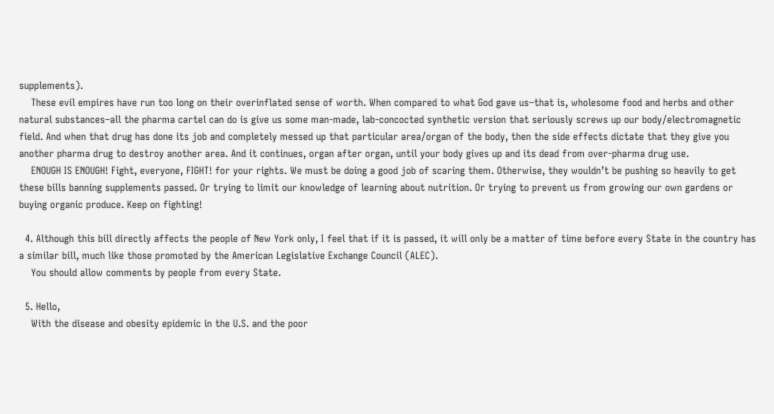supplements).
    These evil empires have run too long on their overinflated sense of worth. When compared to what God gave us–that is, wholesome food and herbs and other natural substances–all the pharma cartel can do is give us some man-made, lab-concocted synthetic version that seriously screws up our body/electromagnetic field. And when that drug has done its job and completely messed up that particular area/organ of the body, then the side effects dictate that they give you another pharma drug to destroy another area. And it continues, organ after organ, until your body gives up and its dead from over-pharma drug use.
    ENOUGH IS ENOUGH! Fight, everyone, FIGHT! for your rights. We must be doing a good job of scaring them. Otherwise, they wouldn’t be pushing so heavily to get these bills banning supplements passed. Or trying to limit our knowledge of learning about nutrition. Or trying to prevent us from growing our own gardens or buying organic produce. Keep on fighting!

  4. Although this bill directly affects the people of New York only, I feel that if it is passed, it will only be a matter of time before every State in the country has a similar bill, much like those promoted by the American Legislative Exchange Council (ALEC).
    You should allow comments by people from every State.

  5. Hello,
    With the disease and obesity epidemic in the U.S. and the poor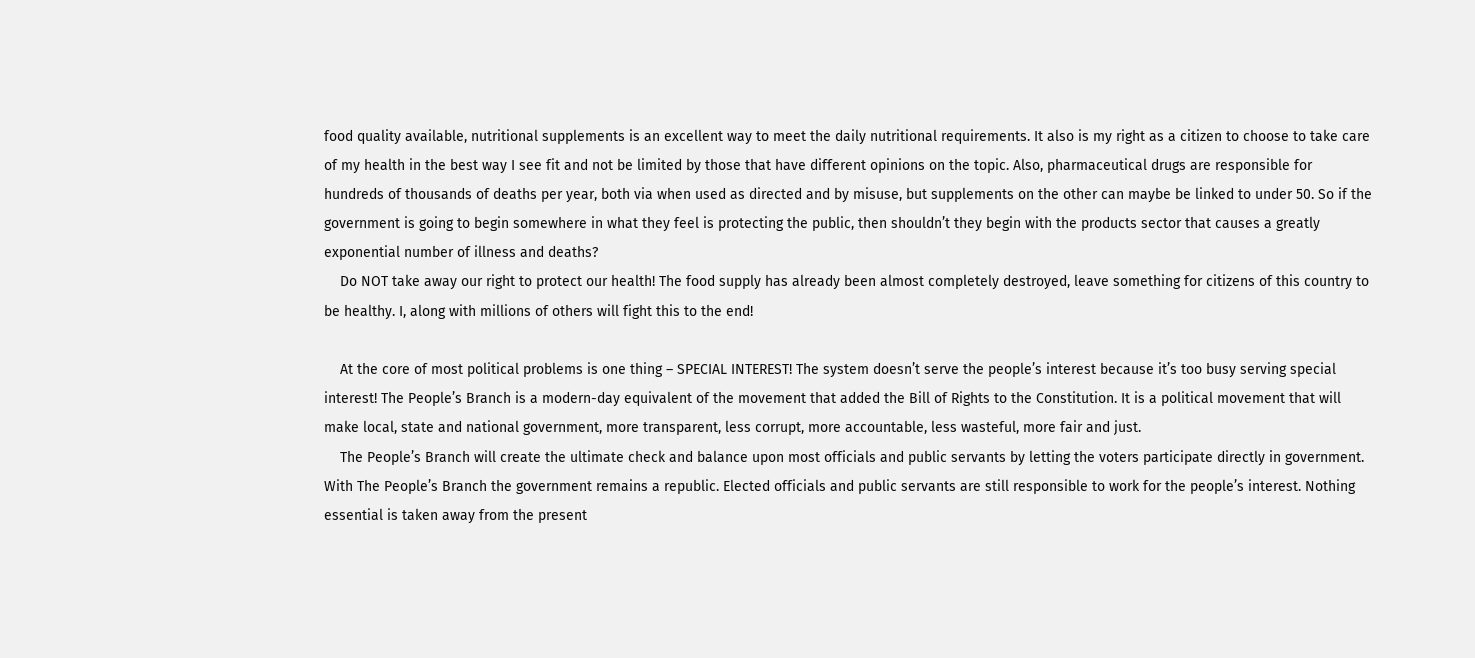food quality available, nutritional supplements is an excellent way to meet the daily nutritional requirements. It also is my right as a citizen to choose to take care of my health in the best way I see fit and not be limited by those that have different opinions on the topic. Also, pharmaceutical drugs are responsible for hundreds of thousands of deaths per year, both via when used as directed and by misuse, but supplements on the other can maybe be linked to under 50. So if the government is going to begin somewhere in what they feel is protecting the public, then shouldn’t they begin with the products sector that causes a greatly exponential number of illness and deaths?
    Do NOT take away our right to protect our health! The food supply has already been almost completely destroyed, leave something for citizens of this country to be healthy. I, along with millions of others will fight this to the end!

    At the core of most political problems is one thing – SPECIAL INTEREST! The system doesn’t serve the people’s interest because it’s too busy serving special interest! The People’s Branch is a modern-day equivalent of the movement that added the Bill of Rights to the Constitution. It is a political movement that will make local, state and national government, more transparent, less corrupt, more accountable, less wasteful, more fair and just.
    The People’s Branch will create the ultimate check and balance upon most officials and public servants by letting the voters participate directly in government. With The People’s Branch the government remains a republic. Elected officials and public servants are still responsible to work for the people’s interest. Nothing essential is taken away from the present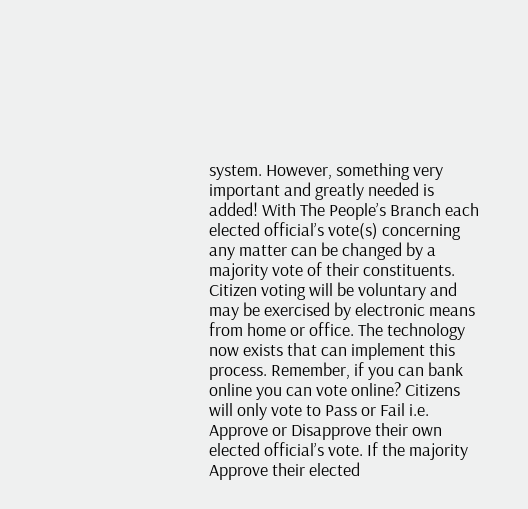system. However, something very important and greatly needed is added! With The People’s Branch each elected official’s vote(s) concerning any matter can be changed by a majority vote of their constituents. Citizen voting will be voluntary and may be exercised by electronic means from home or office. The technology now exists that can implement this process. Remember, if you can bank online you can vote online? Citizens will only vote to Pass or Fail i.e. Approve or Disapprove their own elected official’s vote. If the majority Approve their elected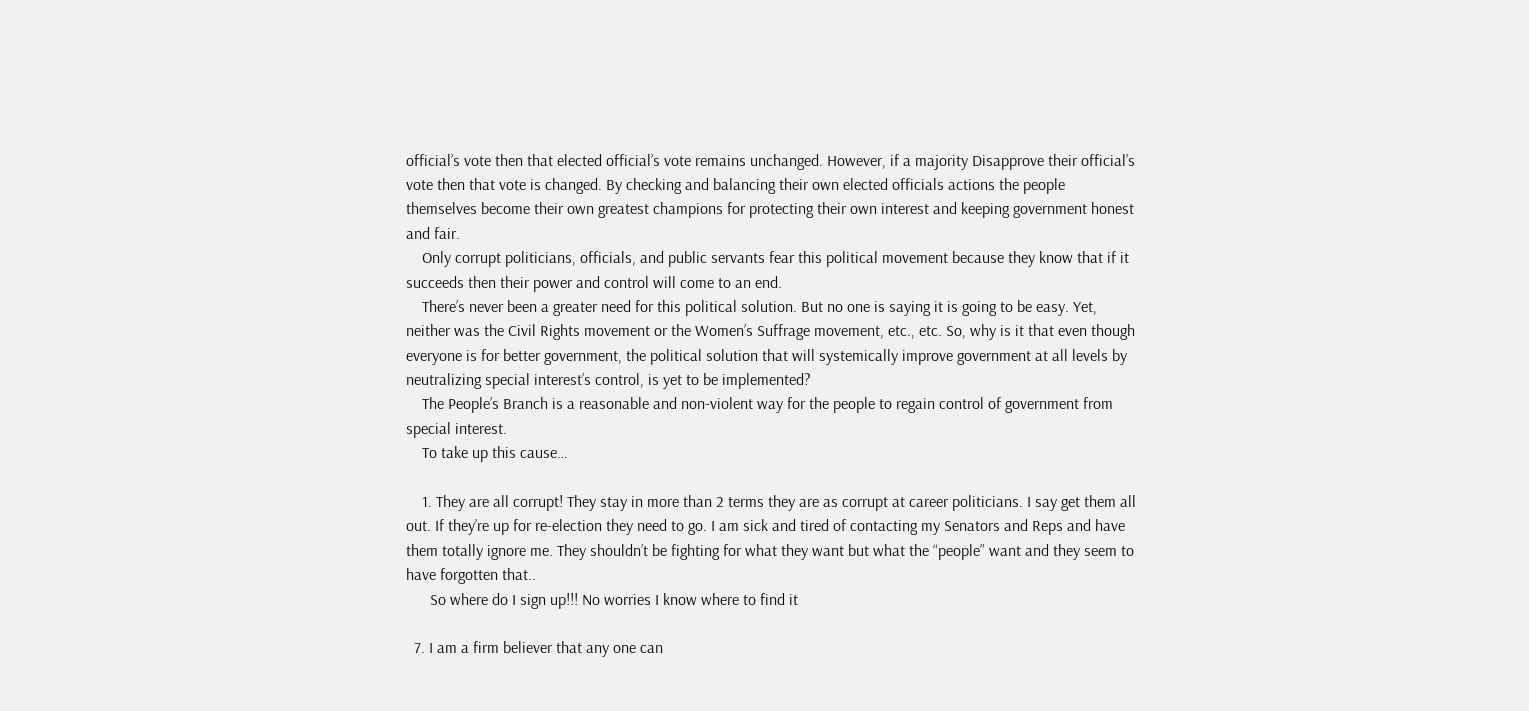official’s vote then that elected official’s vote remains unchanged. However, if a majority Disapprove their official’s vote then that vote is changed. By checking and balancing their own elected officials actions the people themselves become their own greatest champions for protecting their own interest and keeping government honest and fair.
    Only corrupt politicians, officials, and public servants fear this political movement because they know that if it succeeds then their power and control will come to an end.
    There’s never been a greater need for this political solution. But no one is saying it is going to be easy. Yet, neither was the Civil Rights movement or the Women’s Suffrage movement, etc., etc. So, why is it that even though everyone is for better government, the political solution that will systemically improve government at all levels by neutralizing special interest’s control, is yet to be implemented?
    The People’s Branch is a reasonable and non-violent way for the people to regain control of government from special interest.
    To take up this cause…

    1. They are all corrupt! They stay in more than 2 terms they are as corrupt at career politicians. I say get them all out. If they’re up for re-election they need to go. I am sick and tired of contacting my Senators and Reps and have them totally ignore me. They shouldn’t be fighting for what they want but what the “people” want and they seem to have forgotten that..
      So where do I sign up!!! No worries I know where to find it

  7. I am a firm believer that any one can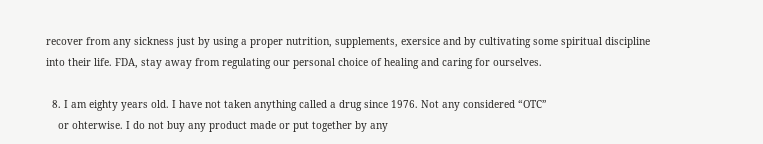recover from any sickness just by using a proper nutrition, supplements, exersice and by cultivating some spiritual discipline into their life. FDA, stay away from regulating our personal choice of healing and caring for ourselves.

  8. I am eighty years old. I have not taken anything called a drug since 1976. Not any considered “OTC”
    or ohterwise. I do not buy any product made or put together by any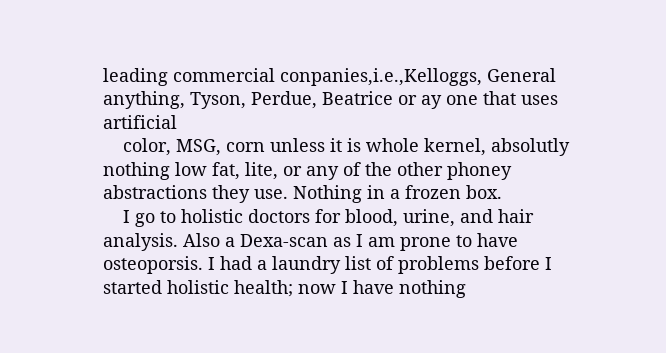leading commercial conpanies,i.e.,Kelloggs, General anything, Tyson, Perdue, Beatrice or ay one that uses artificial
    color, MSG, corn unless it is whole kernel, absolutly nothing low fat, lite, or any of the other phoney abstractions they use. Nothing in a frozen box.
    I go to holistic doctors for blood, urine, and hair analysis. Also a Dexa-scan as I am prone to have osteoporsis. I had a laundry list of problems before I started holistic health; now I have nothing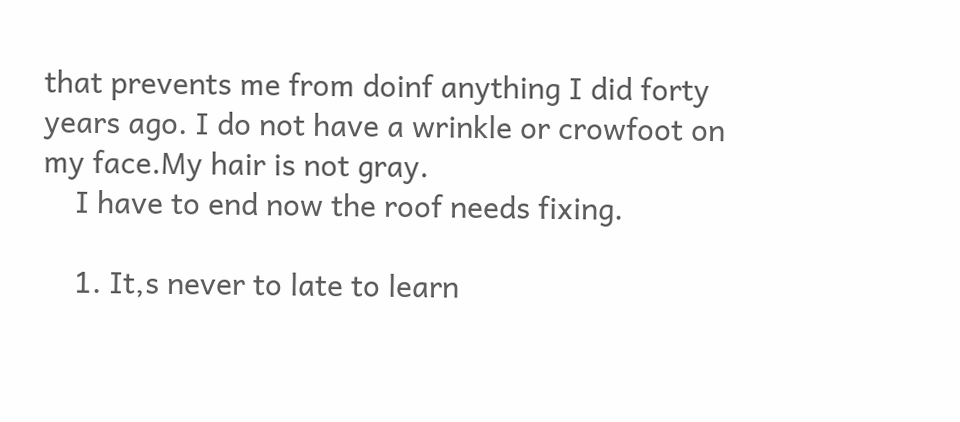that prevents me from doinf anything I did forty years ago. I do not have a wrinkle or crowfoot on my face.My hair is not gray.
    I have to end now the roof needs fixing.

    1. It,s never to late to learn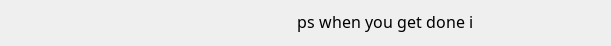ps when you get done i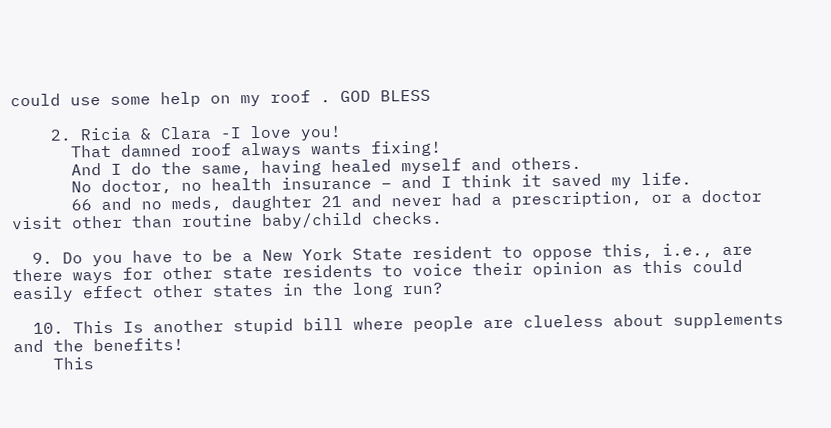could use some help on my roof . GOD BLESS

    2. Ricia & Clara -I love you!
      That damned roof always wants fixing!
      And I do the same, having healed myself and others.
      No doctor, no health insurance – and I think it saved my life.
      66 and no meds, daughter 21 and never had a prescription, or a doctor visit other than routine baby/child checks.

  9. Do you have to be a New York State resident to oppose this, i.e., are there ways for other state residents to voice their opinion as this could easily effect other states in the long run?

  10. This Is another stupid bill where people are clueless about supplements and the benefits!
    This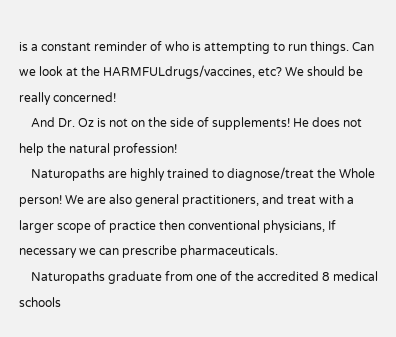is a constant reminder of who is attempting to run things. Can we look at the HARMFULdrugs/vaccines, etc? We should be really concerned!
    And Dr. Oz is not on the side of supplements! He does not help the natural profession!
    Naturopaths are highly trained to diagnose/treat the Whole person! We are also general practitioners, and treat with a larger scope of practice then conventional physicians, If necessary we can prescribe pharmaceuticals.
    Naturopaths graduate from one of the accredited 8 medical schools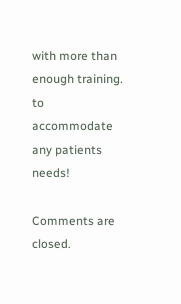with more than enough training. to accommodate any patients needs!

Comments are closed.